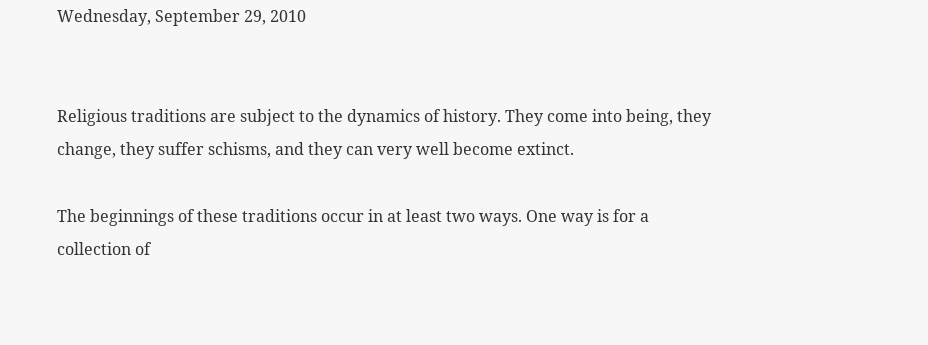Wednesday, September 29, 2010


Religious traditions are subject to the dynamics of history. They come into being, they change, they suffer schisms, and they can very well become extinct.

The beginnings of these traditions occur in at least two ways. One way is for a collection of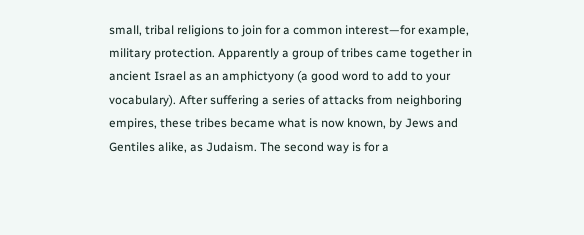small, tribal religions to join for a common interest—for example, military protection. Apparently a group of tribes came together in ancient Israel as an amphictyony (a good word to add to your vocabulary). After suffering a series of attacks from neighboring empires, these tribes became what is now known, by Jews and Gentiles alike, as Judaism. The second way is for a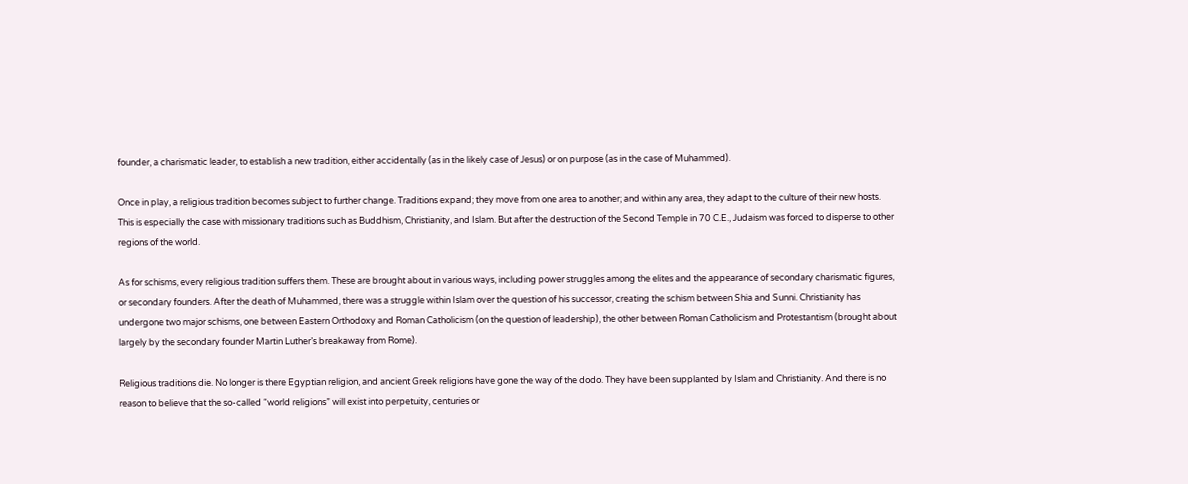founder, a charismatic leader, to establish a new tradition, either accidentally (as in the likely case of Jesus) or on purpose (as in the case of Muhammed).

Once in play, a religious tradition becomes subject to further change. Traditions expand; they move from one area to another; and within any area, they adapt to the culture of their new hosts. This is especially the case with missionary traditions such as Buddhism, Christianity, and Islam. But after the destruction of the Second Temple in 70 C.E., Judaism was forced to disperse to other regions of the world.

As for schisms, every religious tradition suffers them. These are brought about in various ways, including power struggles among the elites and the appearance of secondary charismatic figures, or secondary founders. After the death of Muhammed, there was a struggle within Islam over the question of his successor, creating the schism between Shia and Sunni. Christianity has undergone two major schisms, one between Eastern Orthodoxy and Roman Catholicism (on the question of leadership), the other between Roman Catholicism and Protestantism (brought about largely by the secondary founder Martin Luther’s breakaway from Rome).

Religious traditions die. No longer is there Egyptian religion, and ancient Greek religions have gone the way of the dodo. They have been supplanted by Islam and Christianity. And there is no reason to believe that the so-called “world religions” will exist into perpetuity, centuries or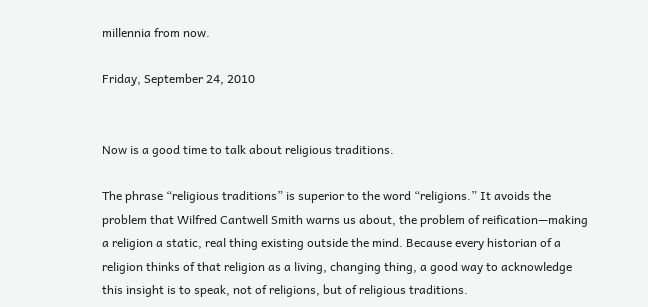millennia from now.

Friday, September 24, 2010


Now is a good time to talk about religious traditions.

The phrase “religious traditions” is superior to the word “religions.” It avoids the problem that Wilfred Cantwell Smith warns us about, the problem of reification—making a religion a static, real thing existing outside the mind. Because every historian of a religion thinks of that religion as a living, changing thing, a good way to acknowledge this insight is to speak, not of religions, but of religious traditions.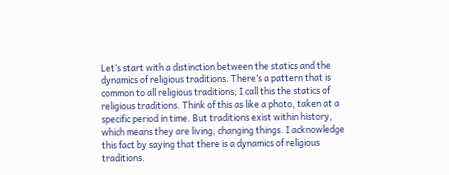Let’s start with a distinction between the statics and the dynamics of religious traditions. There’s a pattern that is common to all religious traditions; I call this the statics of religious traditions. Think of this as like a photo, taken at a specific period in time. But traditions exist within history, which means they are living, changing things. I acknowledge this fact by saying that there is a dynamics of religious traditions.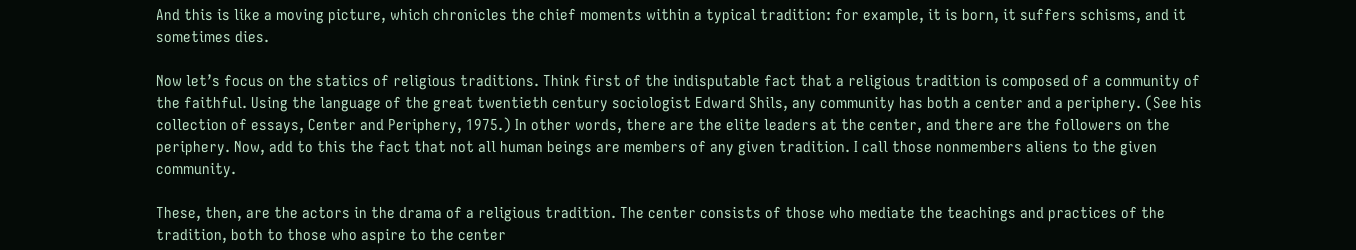And this is like a moving picture, which chronicles the chief moments within a typical tradition: for example, it is born, it suffers schisms, and it sometimes dies.

Now let’s focus on the statics of religious traditions. Think first of the indisputable fact that a religious tradition is composed of a community of the faithful. Using the language of the great twentieth century sociologist Edward Shils, any community has both a center and a periphery. (See his collection of essays, Center and Periphery, 1975.) In other words, there are the elite leaders at the center, and there are the followers on the periphery. Now, add to this the fact that not all human beings are members of any given tradition. I call those nonmembers aliens to the given community.

These, then, are the actors in the drama of a religious tradition. The center consists of those who mediate the teachings and practices of the tradition, both to those who aspire to the center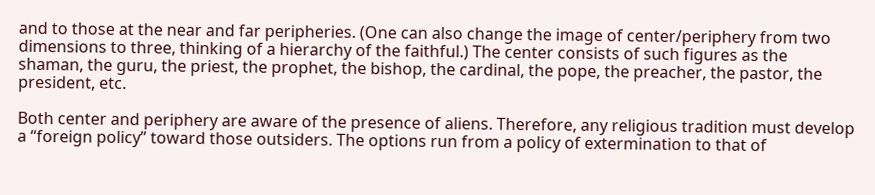and to those at the near and far peripheries. (One can also change the image of center/periphery from two dimensions to three, thinking of a hierarchy of the faithful.) The center consists of such figures as the shaman, the guru, the priest, the prophet, the bishop, the cardinal, the pope, the preacher, the pastor, the president, etc.

Both center and periphery are aware of the presence of aliens. Therefore, any religious tradition must develop a “foreign policy” toward those outsiders. The options run from a policy of extermination to that of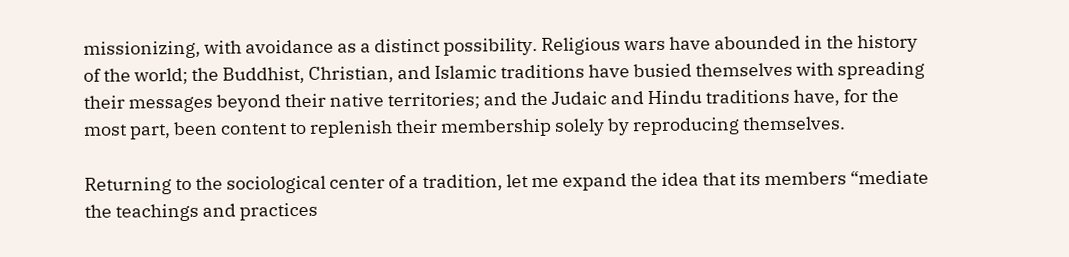missionizing, with avoidance as a distinct possibility. Religious wars have abounded in the history of the world; the Buddhist, Christian, and Islamic traditions have busied themselves with spreading their messages beyond their native territories; and the Judaic and Hindu traditions have, for the most part, been content to replenish their membership solely by reproducing themselves.

Returning to the sociological center of a tradition, let me expand the idea that its members “mediate the teachings and practices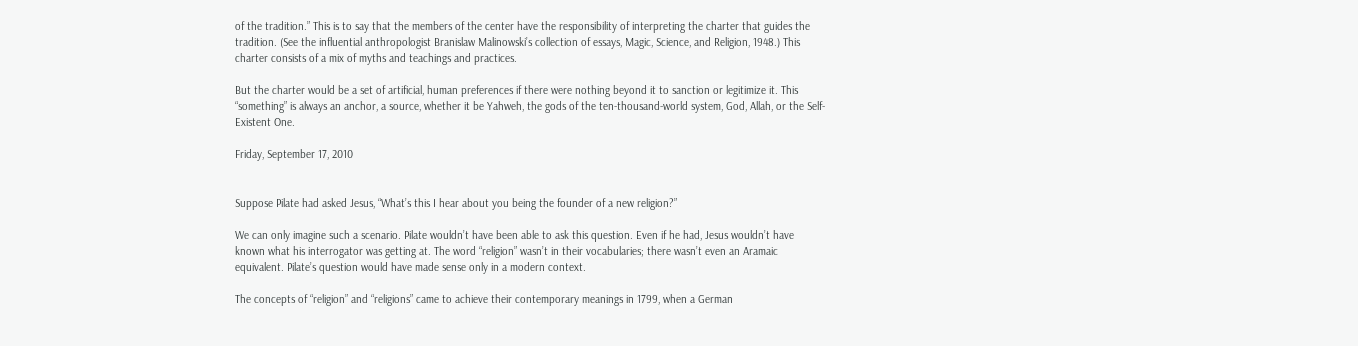of the tradition.” This is to say that the members of the center have the responsibility of interpreting the charter that guides the tradition. (See the influential anthropologist Branislaw Malinowski’s collection of essays, Magic, Science, and Religion, 1948.) This charter consists of a mix of myths and teachings and practices.

But the charter would be a set of artificial, human preferences if there were nothing beyond it to sanction or legitimize it. This “something” is always an anchor, a source, whether it be Yahweh, the gods of the ten-thousand-world system, God, Allah, or the Self-Existent One.

Friday, September 17, 2010


Suppose Pilate had asked Jesus, “What’s this I hear about you being the founder of a new religion?”

We can only imagine such a scenario. Pilate wouldn’t have been able to ask this question. Even if he had, Jesus wouldn’t have known what his interrogator was getting at. The word “religion” wasn’t in their vocabularies; there wasn’t even an Aramaic equivalent. Pilate’s question would have made sense only in a modern context.

The concepts of “religion” and “religions” came to achieve their contemporary meanings in 1799, when a German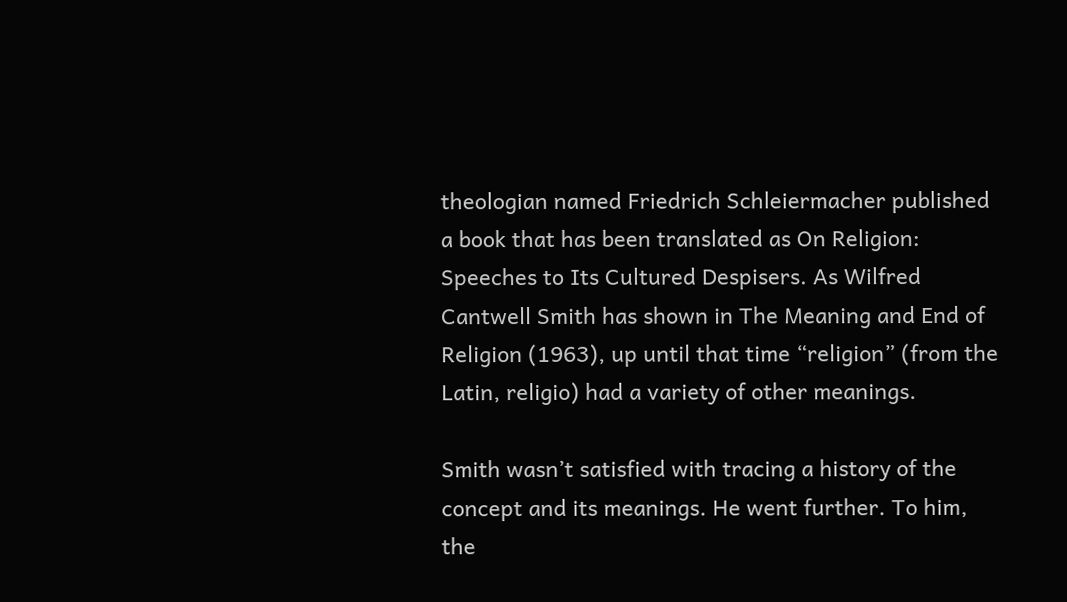theologian named Friedrich Schleiermacher published a book that has been translated as On Religion: Speeches to Its Cultured Despisers. As Wilfred Cantwell Smith has shown in The Meaning and End of Religion (1963), up until that time “religion” (from the Latin, religio) had a variety of other meanings.

Smith wasn’t satisfied with tracing a history of the concept and its meanings. He went further. To him, the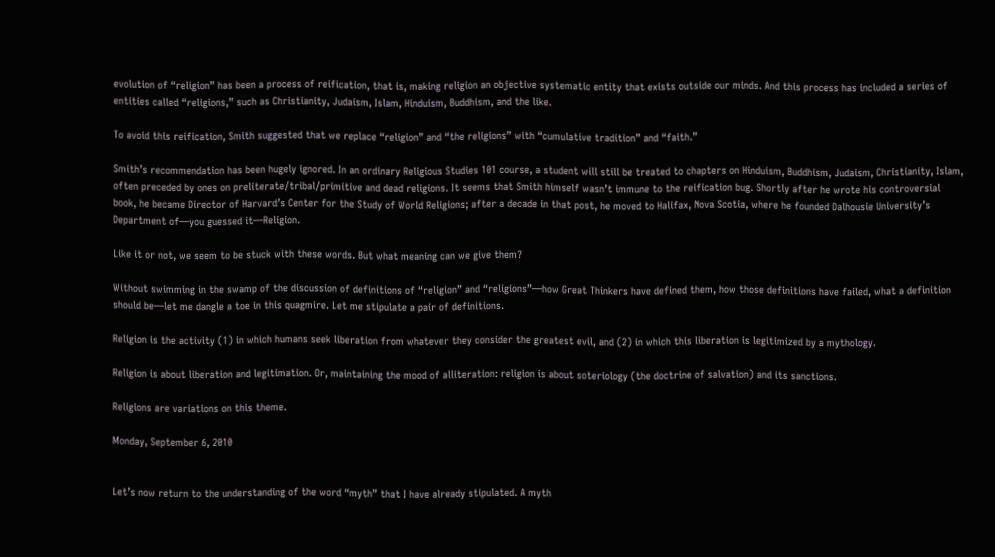evolution of “religion” has been a process of reification, that is, making religion an objective systematic entity that exists outside our minds. And this process has included a series of entities called “religions,” such as Christianity, Judaism, Islam, Hinduism, Buddhism, and the like.

To avoid this reification, Smith suggested that we replace “religion” and “the religions” with “cumulative tradition” and “faith.”

Smith’s recommendation has been hugely ignored. In an ordinary Religious Studies 101 course, a student will still be treated to chapters on Hinduism, Buddhism, Judaism, Christianity, Islam, often preceded by ones on preliterate/tribal/primitive and dead religions. It seems that Smith himself wasn’t immune to the reification bug. Shortly after he wrote his controversial book, he became Director of Harvard’s Center for the Study of World Religions; after a decade in that post, he moved to Halifax, Nova Scotia, where he founded Dalhousie University’s Department of—you guessed it—Religion.

Like it or not, we seem to be stuck with these words. But what meaning can we give them?

Without swimming in the swamp of the discussion of definitions of “religion” and “religions”—how Great Thinkers have defined them, how those definitions have failed, what a definition should be—let me dangle a toe in this quagmire. Let me stipulate a pair of definitions.

Religion is the activity (1) in which humans seek liberation from whatever they consider the greatest evil, and (2) in which this liberation is legitimized by a mythology.

Religion is about liberation and legitimation. Or, maintaining the mood of alliteration: religion is about soteriology (the doctrine of salvation) and its sanctions.

Religions are variations on this theme.

Monday, September 6, 2010


Let’s now return to the understanding of the word “myth” that I have already stipulated. A myth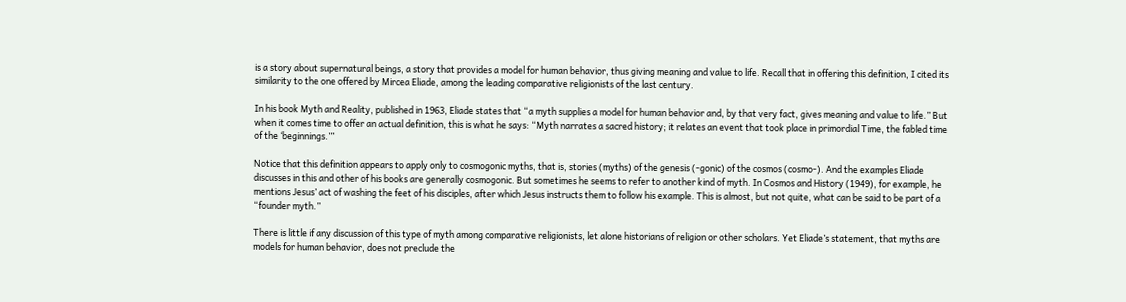is a story about supernatural beings, a story that provides a model for human behavior, thus giving meaning and value to life. Recall that in offering this definition, I cited its similarity to the one offered by Mircea Eliade, among the leading comparative religionists of the last century.

In his book Myth and Reality, published in 1963, Eliade states that “a myth supplies a model for human behavior and, by that very fact, gives meaning and value to life.” But when it comes time to offer an actual definition, this is what he says: “Myth narrates a sacred history; it relates an event that took place in primordial Time, the fabled time of the ‘beginnings.’”

Notice that this definition appears to apply only to cosmogonic myths, that is, stories (myths) of the genesis (-gonic) of the cosmos (cosmo-). And the examples Eliade discusses in this and other of his books are generally cosmogonic. But sometimes he seems to refer to another kind of myth. In Cosmos and History (1949), for example, he mentions Jesus’ act of washing the feet of his disciples, after which Jesus instructs them to follow his example. This is almost, but not quite, what can be said to be part of a “founder myth.”

There is little if any discussion of this type of myth among comparative religionists, let alone historians of religion or other scholars. Yet Eliade’s statement, that myths are models for human behavior, does not preclude the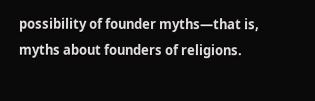possibility of founder myths—that is, myths about founders of religions.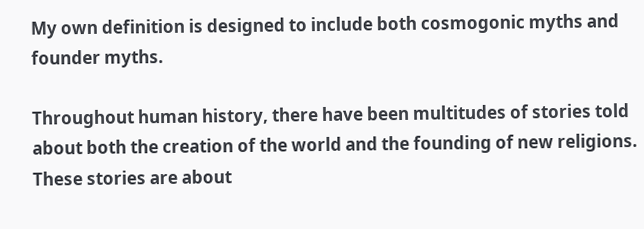My own definition is designed to include both cosmogonic myths and founder myths.

Throughout human history, there have been multitudes of stories told about both the creation of the world and the founding of new religions. These stories are about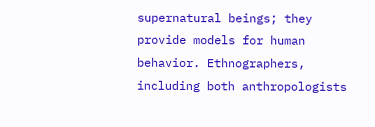supernatural beings; they provide models for human behavior. Ethnographers, including both anthropologists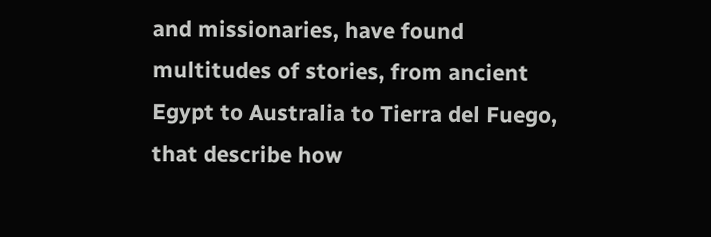and missionaries, have found multitudes of stories, from ancient Egypt to Australia to Tierra del Fuego, that describe how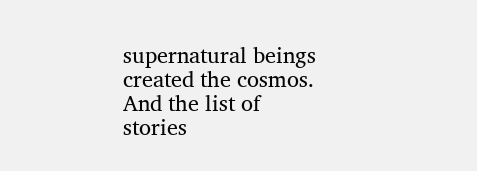supernatural beings created the cosmos. And the list of stories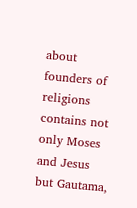about founders of religions contains not only Moses and Jesus but Gautama,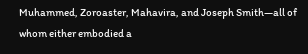Muhammed, Zoroaster, Mahavira, and Joseph Smith—all of whom either embodied a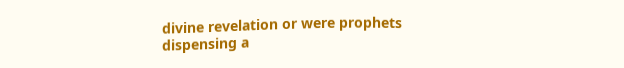divine revelation or were prophets dispensing a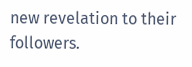new revelation to their followers.